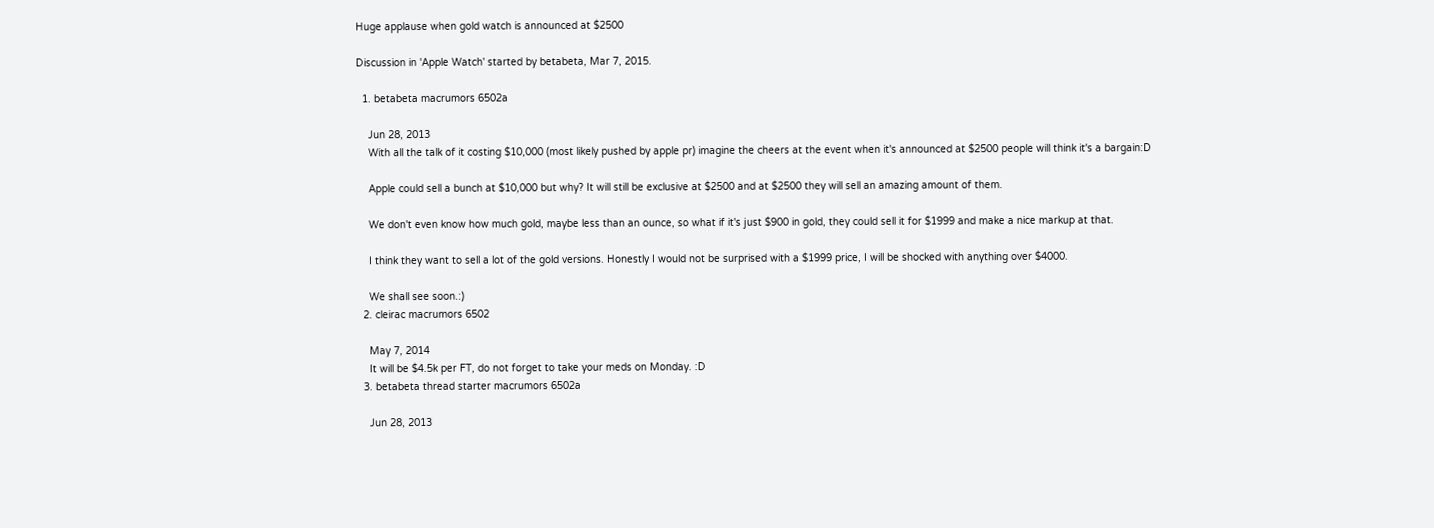Huge applause when gold watch is announced at $2500

Discussion in 'Apple Watch' started by betabeta, Mar 7, 2015.

  1. betabeta macrumors 6502a

    Jun 28, 2013
    With all the talk of it costing $10,000 (most likely pushed by apple pr) imagine the cheers at the event when it's announced at $2500 people will think it's a bargain:D

    Apple could sell a bunch at $10,000 but why? It will still be exclusive at $2500 and at $2500 they will sell an amazing amount of them.

    We don't even know how much gold, maybe less than an ounce, so what if it's just $900 in gold, they could sell it for $1999 and make a nice markup at that.

    I think they want to sell a lot of the gold versions. Honestly I would not be surprised with a $1999 price, I will be shocked with anything over $4000.

    We shall see soon.:)
  2. cleirac macrumors 6502

    May 7, 2014
    It will be $4.5k per FT, do not forget to take your meds on Monday. :D
  3. betabeta thread starter macrumors 6502a

    Jun 28, 2013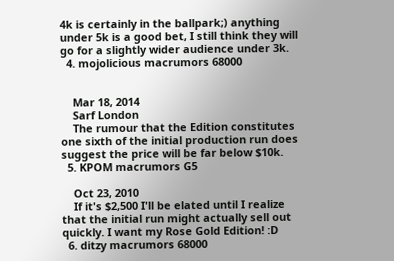4k is certainly in the ballpark;) anything under 5k is a good bet, I still think they will go for a slightly wider audience under 3k.
  4. mojolicious macrumors 68000


    Mar 18, 2014
    Sarf London
    The rumour that the Edition constitutes one sixth of the initial production run does suggest the price will be far below $10k.
  5. KPOM macrumors G5

    Oct 23, 2010
    If it's $2,500 I'll be elated until I realize that the initial run might actually sell out quickly. I want my Rose Gold Edition! :D
  6. ditzy macrumors 68000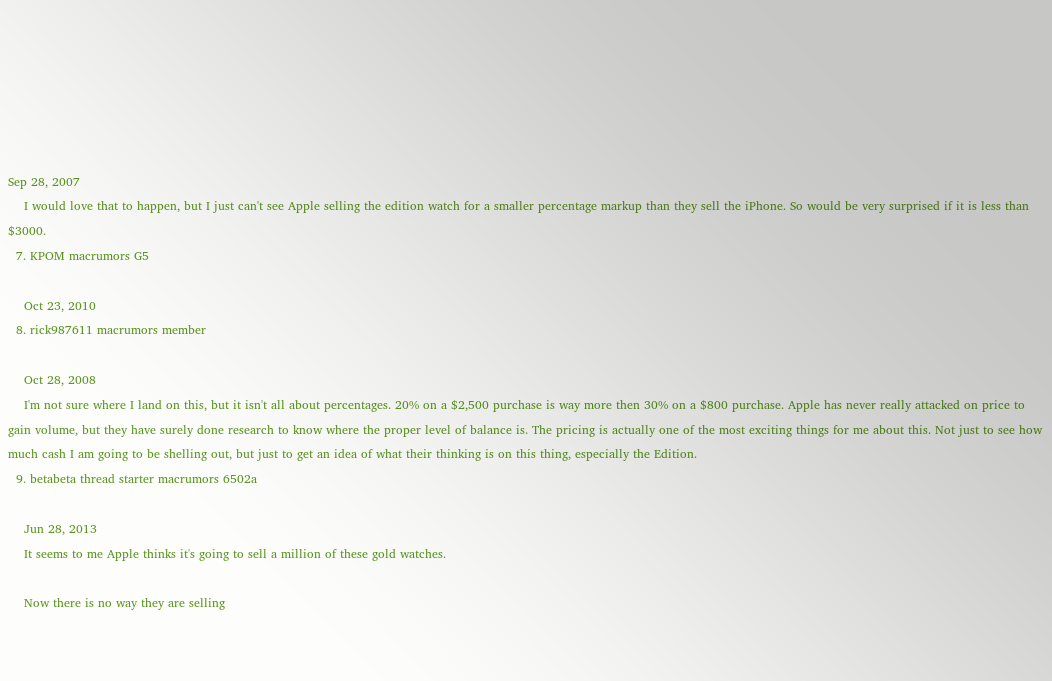Sep 28, 2007
    I would love that to happen, but I just can't see Apple selling the edition watch for a smaller percentage markup than they sell the iPhone. So would be very surprised if it is less than $3000.
  7. KPOM macrumors G5

    Oct 23, 2010
  8. rick987611 macrumors member

    Oct 28, 2008
    I'm not sure where I land on this, but it isn't all about percentages. 20% on a $2,500 purchase is way more then 30% on a $800 purchase. Apple has never really attacked on price to gain volume, but they have surely done research to know where the proper level of balance is. The pricing is actually one of the most exciting things for me about this. Not just to see how much cash I am going to be shelling out, but just to get an idea of what their thinking is on this thing, especially the Edition.
  9. betabeta thread starter macrumors 6502a

    Jun 28, 2013
    It seems to me Apple thinks it's going to sell a million of these gold watches.

    Now there is no way they are selling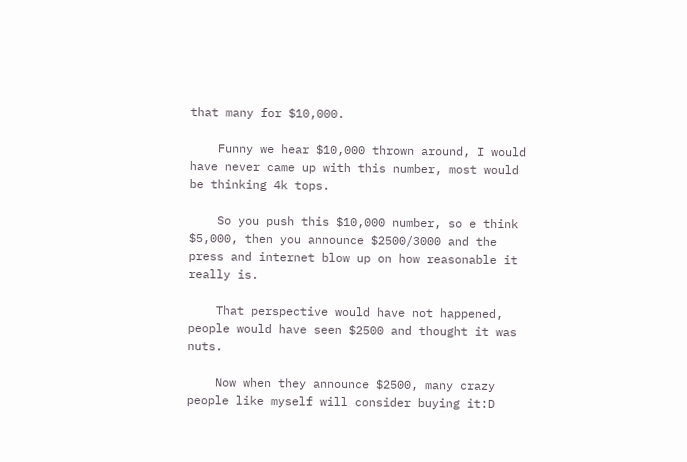that many for $10,000.

    Funny we hear $10,000 thrown around, I would have never came up with this number, most would be thinking 4k tops.

    So you push this $10,000 number, so e think $5,000, then you announce $2500/3000 and the press and internet blow up on how reasonable it really is.

    That perspective would have not happened, people would have seen $2500 and thought it was nuts.

    Now when they announce $2500, many crazy people like myself will consider buying it:D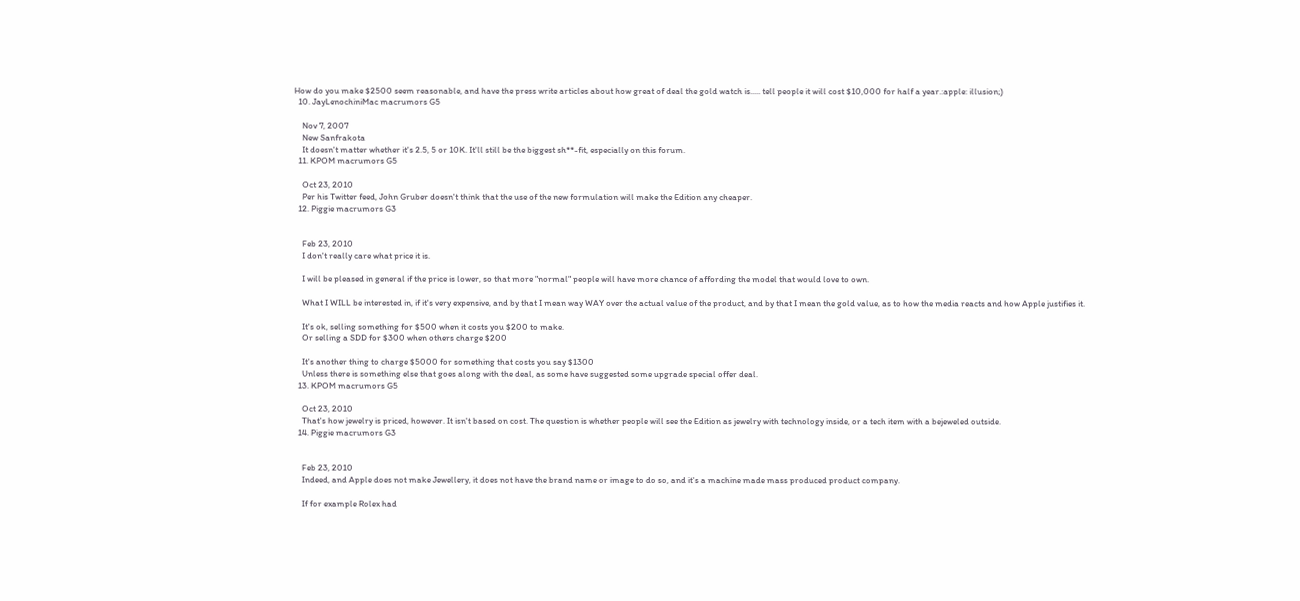How do you make $2500 seem reasonable, and have the press write articles about how great of deal the gold watch is..... tell people it will cost $10,000 for half a year.:apple: illusion;)
  10. JayLenochiniMac macrumors G5

    Nov 7, 2007
    New Sanfrakota
    It doesn't matter whether it's 2.5, 5 or 10K. It'll still be the biggest sh**-fit, especially on this forum.
  11. KPOM macrumors G5

    Oct 23, 2010
    Per his Twitter feed, John Gruber doesn't think that the use of the new formulation will make the Edition any cheaper.
  12. Piggie macrumors G3


    Feb 23, 2010
    I don't really care what price it is.

    I will be pleased in general if the price is lower, so that more "normal" people will have more chance of affording the model that would love to own.

    What I WILL be interested in, if it's very expensive, and by that I mean way WAY over the actual value of the product, and by that I mean the gold value, as to how the media reacts and how Apple justifies it.

    It's ok, selling something for $500 when it costs you $200 to make.
    Or selling a SDD for $300 when others charge $200

    It's another thing to charge $5000 for something that costs you say $1300
    Unless there is something else that goes along with the deal, as some have suggested some upgrade special offer deal.
  13. KPOM macrumors G5

    Oct 23, 2010
    That's how jewelry is priced, however. It isn't based on cost. The question is whether people will see the Edition as jewelry with technology inside, or a tech item with a bejeweled outside.
  14. Piggie macrumors G3


    Feb 23, 2010
    Indeed, and Apple does not make Jewellery, it does not have the brand name or image to do so, and it's a machine made mass produced product company.

    If for example Rolex had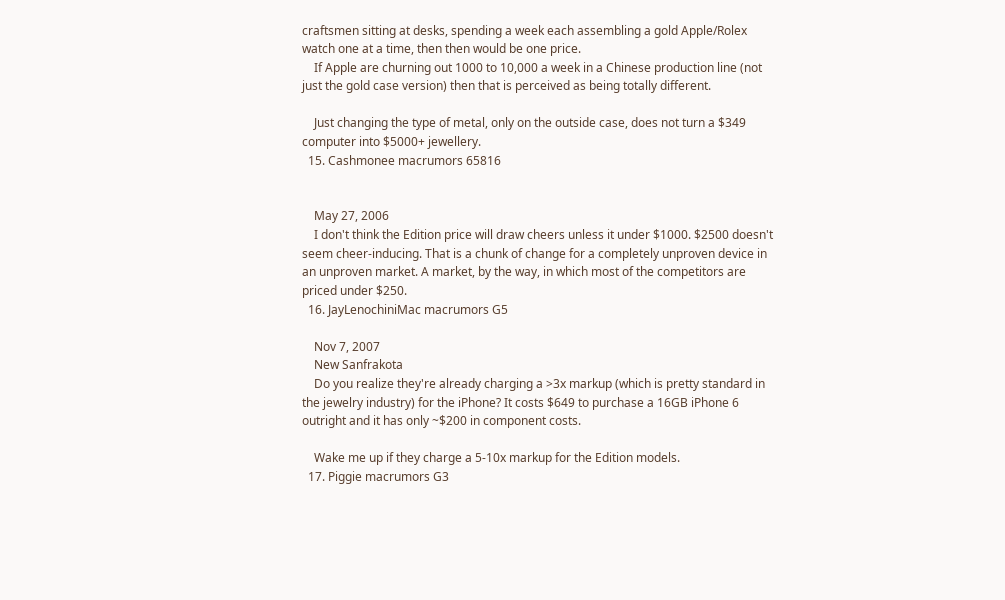craftsmen sitting at desks, spending a week each assembling a gold Apple/Rolex watch one at a time, then then would be one price.
    If Apple are churning out 1000 to 10,000 a week in a Chinese production line (not just the gold case version) then that is perceived as being totally different.

    Just changing the type of metal, only on the outside case, does not turn a $349 computer into $5000+ jewellery.
  15. Cashmonee macrumors 65816


    May 27, 2006
    I don't think the Edition price will draw cheers unless it under $1000. $2500 doesn't seem cheer-inducing. That is a chunk of change for a completely unproven device in an unproven market. A market, by the way, in which most of the competitors are priced under $250.
  16. JayLenochiniMac macrumors G5

    Nov 7, 2007
    New Sanfrakota
    Do you realize they're already charging a >3x markup (which is pretty standard in the jewelry industry) for the iPhone? It costs $649 to purchase a 16GB iPhone 6 outright and it has only ~$200 in component costs.

    Wake me up if they charge a 5-10x markup for the Edition models.
  17. Piggie macrumors G3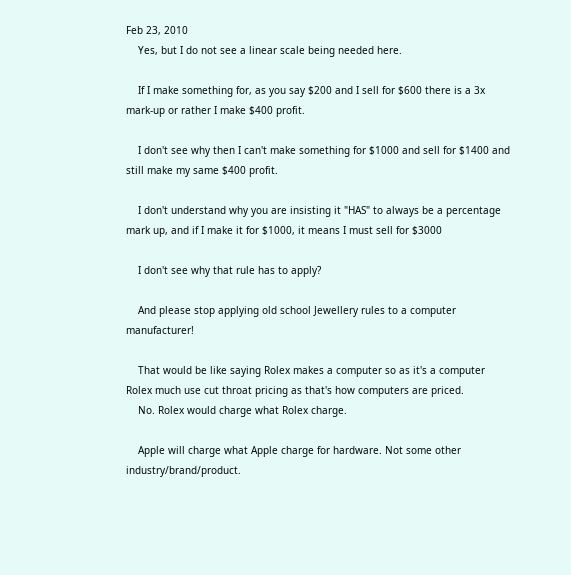Feb 23, 2010
    Yes, but I do not see a linear scale being needed here.

    If I make something for, as you say $200 and I sell for $600 there is a 3x mark-up or rather I make $400 profit.

    I don't see why then I can't make something for $1000 and sell for $1400 and still make my same $400 profit.

    I don't understand why you are insisting it "HAS" to always be a percentage mark up, and if I make it for $1000, it means I must sell for $3000

    I don't see why that rule has to apply?

    And please stop applying old school Jewellery rules to a computer manufacturer!

    That would be like saying Rolex makes a computer so as it's a computer Rolex much use cut throat pricing as that's how computers are priced.
    No. Rolex would charge what Rolex charge.

    Apple will charge what Apple charge for hardware. Not some other industry/brand/product.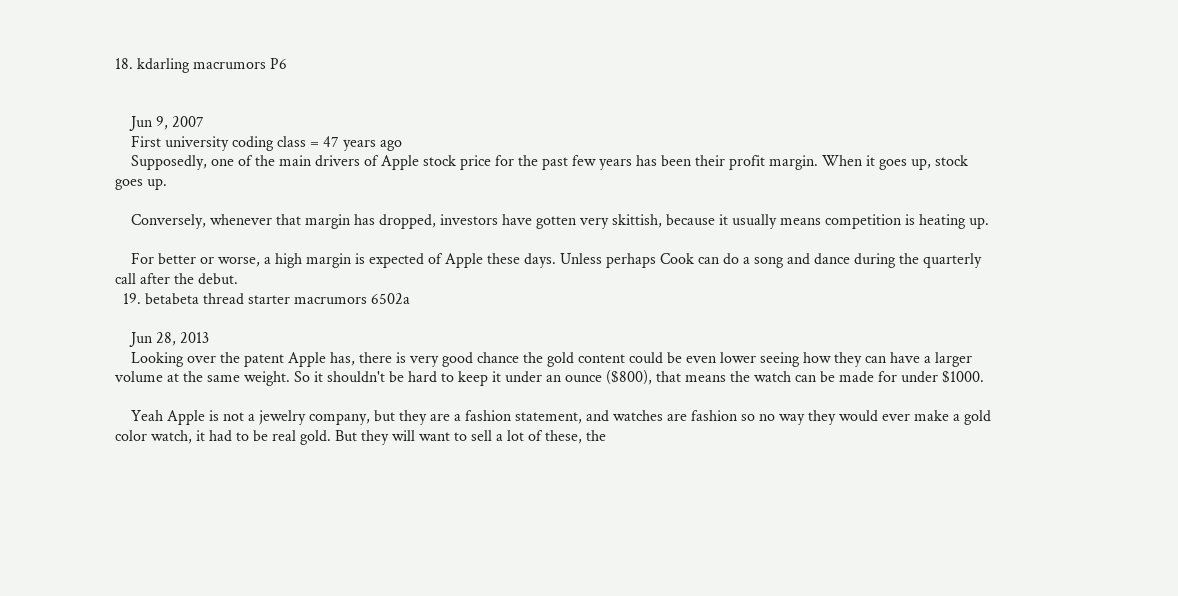18. kdarling macrumors P6


    Jun 9, 2007
    First university coding class = 47 years ago
    Supposedly, one of the main drivers of Apple stock price for the past few years has been their profit margin. When it goes up, stock goes up.

    Conversely, whenever that margin has dropped, investors have gotten very skittish, because it usually means competition is heating up.

    For better or worse, a high margin is expected of Apple these days. Unless perhaps Cook can do a song and dance during the quarterly call after the debut.
  19. betabeta thread starter macrumors 6502a

    Jun 28, 2013
    Looking over the patent Apple has, there is very good chance the gold content could be even lower seeing how they can have a larger volume at the same weight. So it shouldn't be hard to keep it under an ounce ($800), that means the watch can be made for under $1000.

    Yeah Apple is not a jewelry company, but they are a fashion statement, and watches are fashion so no way they would ever make a gold color watch, it had to be real gold. But they will want to sell a lot of these, the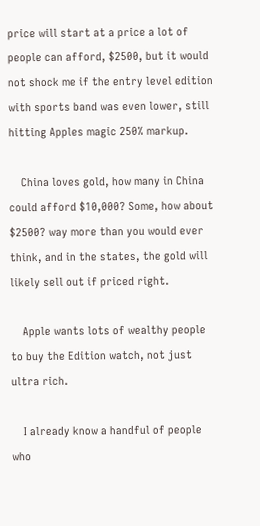price will start at a price a lot of people can afford, $2500, but it would not shock me if the entry level edition with sports band was even lower, still hitting Apples magic 250% markup.

    China loves gold, how many in China could afford $10,000? Some, how about $2500? way more than you would ever think, and in the states, the gold will likely sell out if priced right.

    Apple wants lots of wealthy people to buy the Edition watch, not just ultra rich.

    I already know a handful of people who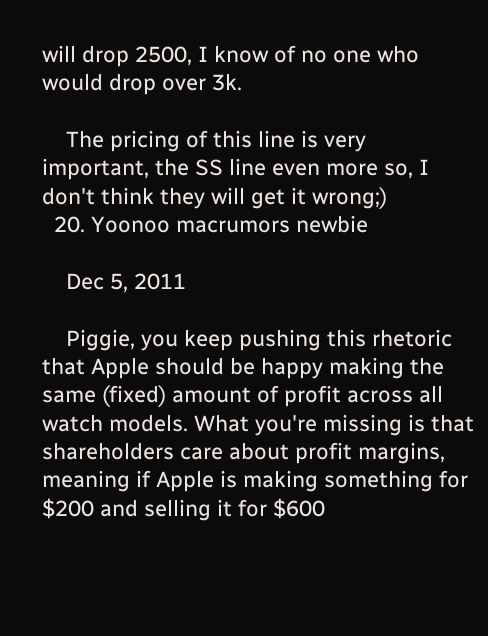will drop 2500, I know of no one who would drop over 3k.

    The pricing of this line is very important, the SS line even more so, I don't think they will get it wrong;)
  20. Yoonoo macrumors newbie

    Dec 5, 2011

    Piggie, you keep pushing this rhetoric that Apple should be happy making the same (fixed) amount of profit across all watch models. What you're missing is that shareholders care about profit margins, meaning if Apple is making something for $200 and selling it for $600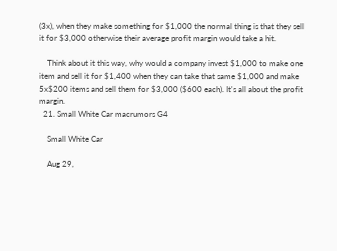(3x), when they make something for $1,000 the normal thing is that they sell it for $3,000 otherwise their average profit margin would take a hit.

    Think about it this way, why would a company invest $1,000 to make one item and sell it for $1,400 when they can take that same $1,000 and make 5x$200 items and sell them for $3,000 ($600 each). It's all about the profit margin.
  21. Small White Car macrumors G4

    Small White Car

    Aug 29,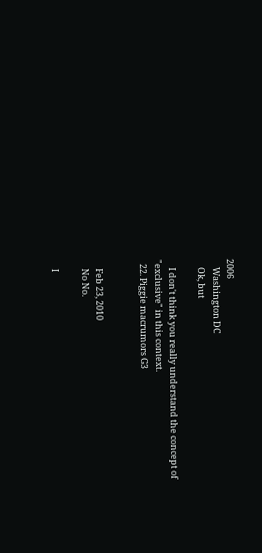2006
    Washington DC
    Ok, but

    I don't think you really understand the concept of "exclusive" in this context.
  22. Piggie macrumors G3


    Feb 23, 2010
    No No.

    I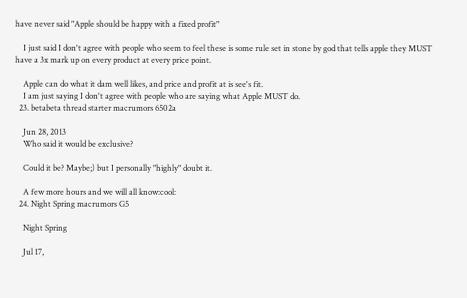have never said "Apple should be happy with a fixed profit"

    I just said I don't agree with people who seem to feel these is some rule set in stone by god that tells apple they MUST have a 3x mark up on every product at every price point.

    Apple can do what it dam well likes, and price and profit at is see's fit.
    I am just saying I don't agree with people who are saying what Apple MUST do.
  23. betabeta thread starter macrumors 6502a

    Jun 28, 2013
    Who said it would be exclusive?

    Could it be? Maybe;) but I personally "highly" doubt it.

    A few more hours and we will all know:cool:
  24. Night Spring macrumors G5

    Night Spring

    Jul 17,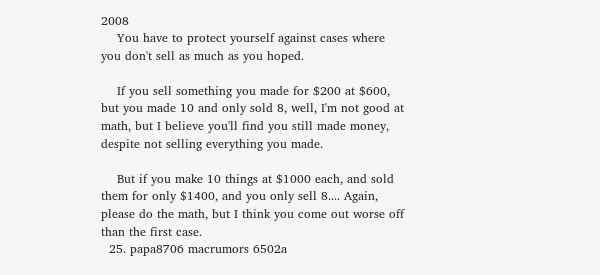2008
    You have to protect yourself against cases where you don't sell as much as you hoped.

    If you sell something you made for $200 at $600, but you made 10 and only sold 8, well, I'm not good at math, but I believe you'll find you still made money, despite not selling everything you made.

    But if you make 10 things at $1000 each, and sold them for only $1400, and you only sell 8.... Again, please do the math, but I think you come out worse off than the first case.
  25. papa8706 macrumors 6502a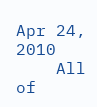Apr 24, 2010
    All of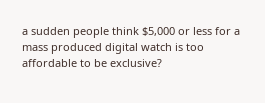a sudden people think $5,000 or less for a mass produced digital watch is too affordable to be exclusive?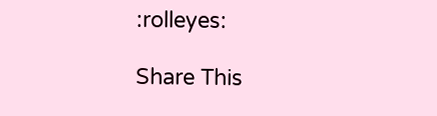:rolleyes:

Share This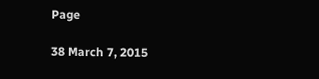Page

38 March 7, 2015